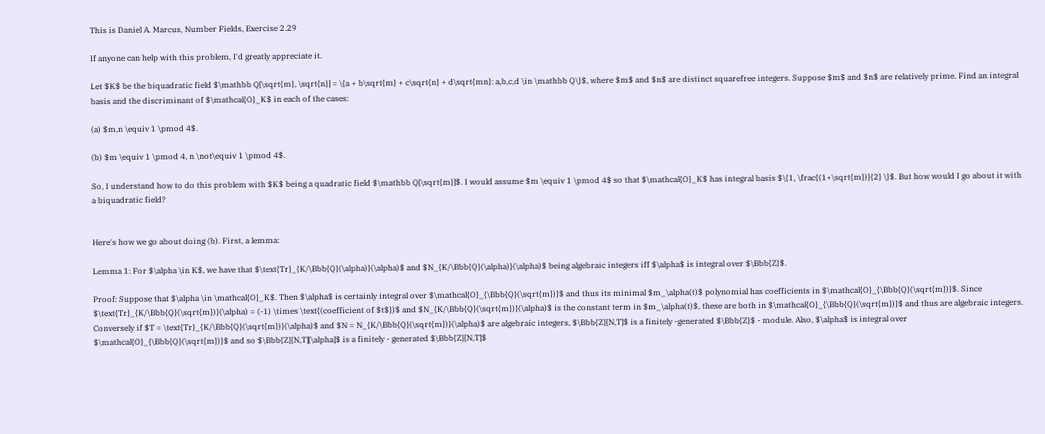This is Daniel A. Marcus, Number Fields, Exercise 2.29

If anyone can help with this problem, I'd greatly appreciate it.

Let $K$ be the biquadratic field $\mathbb Q[\sqrt{m}, \sqrt{n}] = \{a + b\sqrt{m} + c\sqrt{n} + d\sqrt{mn}: a,b,c,d \in \mathbb Q\}$, where $m$ and $n$ are distinct squarefree integers. Suppose $m$ and $n$ are relatively prime. Find an integral basis and the discriminant of $\mathcal{O}_K$ in each of the cases:

(a) $m,n \equiv 1 \pmod 4$.

(b) $m \equiv 1 \pmod 4, n \not\equiv 1 \pmod 4$.

So, I understand how to do this problem with $K$ being a quadratic field $\mathbb Q[\sqrt{m}]$. I would assume $m \equiv 1 \pmod 4$ so that $\mathcal{O}_K$ has integral basis $\{1, \frac{(1+\sqrt{m})}{2} \}$. But how would I go about it with a biquadratic field?


Here's how we go about doing (b). First, a lemma:

Lemma 1: For $\alpha \in K$, we have that $\text{Tr}_{K/\Bbb{Q}(\alpha)}(\alpha)$ and $N_{K/\Bbb{Q}(\alpha)}(\alpha)$ being algebraic integers iff $\alpha$ is integral over $\Bbb{Z}$.

Proof: Suppose that $\alpha \in \mathcal{O}_K$. Then $\alpha$ is certainly integral over $\mathcal{O}_{\Bbb{Q}(\sqrt{m})}$ and thus its minimal $m_\alpha(t)$ polynomial has coefficients in $\mathcal{O}_{\Bbb{Q}(\sqrt{m})}$. Since $\text{Tr}_{K/\Bbb{Q}(\sqrt{m})}(\alpha) = (-1) \times \text{(coefficient of $t$})$ and $N_{K/\Bbb{Q}(\sqrt{m})}(\alpha)$ is the constant term in $m_\alpha(t)$, these are both in $\mathcal{O}_{\Bbb{Q}(\sqrt{m})}$ and thus are algebraic integers. Conversely if $T = \text{Tr}_{K/\Bbb{Q}(\sqrt{m})}(\alpha)$ and $N = N_{K/\Bbb{Q}(\sqrt{m})}(\alpha)$ are algebraic integers, $\Bbb{Z}[N,T]$ is a finitely -generated $\Bbb{Z}$ - module. Also, $\alpha$ is integral over $\mathcal{O}_{\Bbb{Q}(\sqrt{m})}$ and so $\Bbb{Z}[N,T][\alpha]$ is a finitely - generated $\Bbb{Z}[N,T]$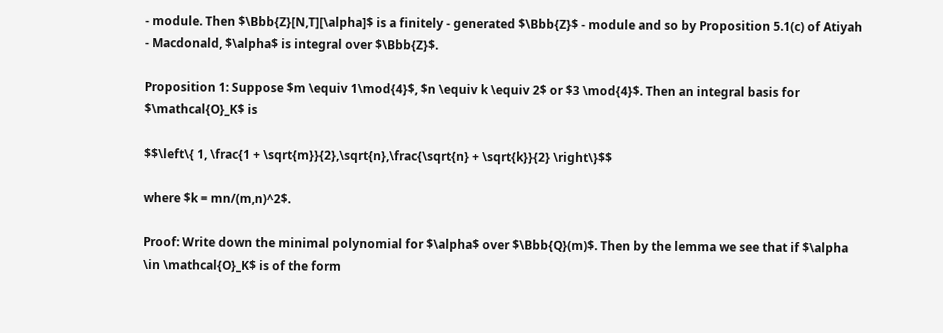- module. Then $\Bbb{Z}[N,T][\alpha]$ is a finitely - generated $\Bbb{Z}$ - module and so by Proposition 5.1(c) of Atiyah - Macdonald, $\alpha$ is integral over $\Bbb{Z}$.

Proposition 1: Suppose $m \equiv 1\mod{4}$, $n \equiv k \equiv 2$ or $3 \mod{4}$. Then an integral basis for $\mathcal{O}_K$ is

$$\left\{ 1, \frac{1 + \sqrt{m}}{2},\sqrt{n},\frac{\sqrt{n} + \sqrt{k}}{2} \right\}$$

where $k = mn/(m,n)^2$.

Proof: Write down the minimal polynomial for $\alpha$ over $\Bbb{Q}(m)$. Then by the lemma we see that if $\alpha \in \mathcal{O}_K$ is of the form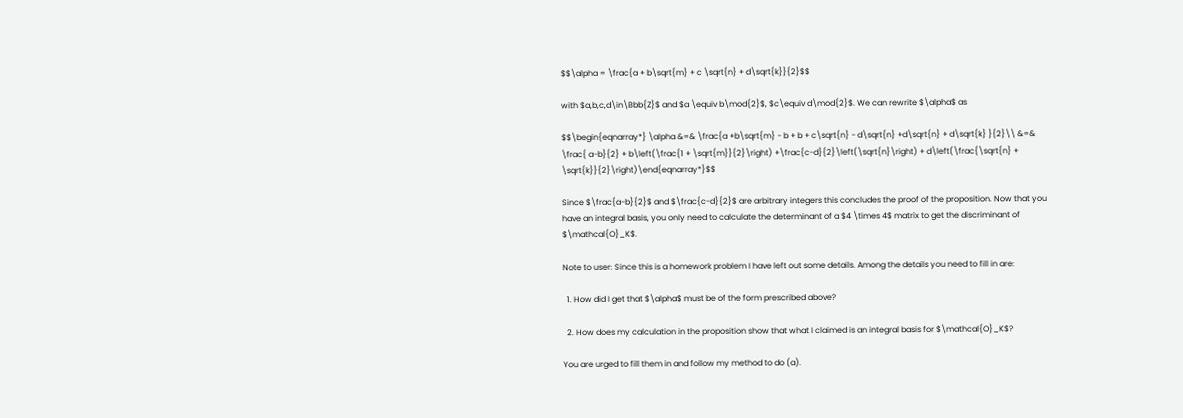$$\alpha = \frac{a + b\sqrt{m} + c \sqrt{n} + d\sqrt{k}}{2}$$

with $a,b,c,d\in\Bbb{Z}$ and $a \equiv b\mod{2}$, $c\equiv d\mod{2}$. We can rewrite $\alpha$ as

$$\begin{eqnarray*} \alpha &=& \frac{a +b\sqrt{m} - b + b + c\sqrt{n} - d\sqrt{n} +d\sqrt{n} + d\sqrt{k} }{2}\\ &=& \frac{ a-b}{2} + b\left(\frac{1 + \sqrt{m}}{2}\right) +\frac{c-d}{2}\left(\sqrt{n}\right) + d\left(\frac{\sqrt{n} + \sqrt{k}}{2}\right)\end{eqnarray*}$$

Since $\frac{a-b}{2}$ and $\frac{c-d}{2}$ are arbitrary integers this concludes the proof of the proposition. Now that you have an integral basis, you only need to calculate the determinant of a $4 \times 4$ matrix to get the discriminant of $\mathcal{O}_K$.

Note to user: Since this is a homework problem I have left out some details. Among the details you need to fill in are:

  1. How did I get that $\alpha$ must be of the form prescribed above?

  2. How does my calculation in the proposition show that what I claimed is an integral basis for $\mathcal{O}_K$?

You are urged to fill them in and follow my method to do (a).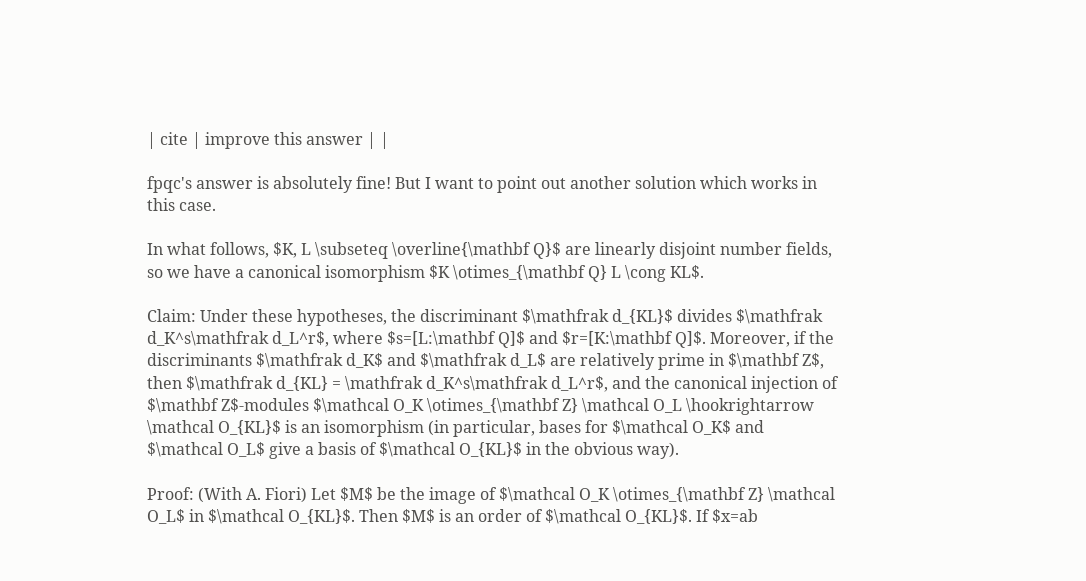| cite | improve this answer | |

fpqc's answer is absolutely fine! But I want to point out another solution which works in this case.

In what follows, $K, L \subseteq \overline{\mathbf Q}$ are linearly disjoint number fields, so we have a canonical isomorphism $K \otimes_{\mathbf Q} L \cong KL$.

Claim: Under these hypotheses, the discriminant $\mathfrak d_{KL}$ divides $\mathfrak d_K^s\mathfrak d_L^r$, where $s=[L:\mathbf Q]$ and $r=[K:\mathbf Q]$. Moreover, if the discriminants $\mathfrak d_K$ and $\mathfrak d_L$ are relatively prime in $\mathbf Z$, then $\mathfrak d_{KL} = \mathfrak d_K^s\mathfrak d_L^r$, and the canonical injection of $\mathbf Z$-modules $\mathcal O_K \otimes_{\mathbf Z} \mathcal O_L \hookrightarrow \mathcal O_{KL}$ is an isomorphism (in particular, bases for $\mathcal O_K$ and $\mathcal O_L$ give a basis of $\mathcal O_{KL}$ in the obvious way).

Proof: (With A. Fiori) Let $M$ be the image of $\mathcal O_K \otimes_{\mathbf Z} \mathcal O_L$ in $\mathcal O_{KL}$. Then $M$ is an order of $\mathcal O_{KL}$. If $x=ab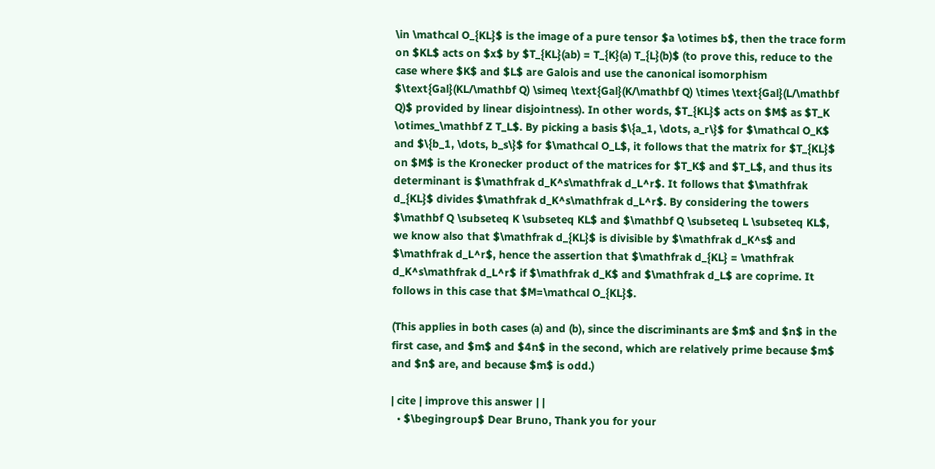\in \mathcal O_{KL}$ is the image of a pure tensor $a \otimes b$, then the trace form on $KL$ acts on $x$ by $T_{KL}(ab) = T_{K}(a) T_{L}(b)$ (to prove this, reduce to the case where $K$ and $L$ are Galois and use the canonical isomorphism $\text{Gal}(KL/\mathbf Q) \simeq \text{Gal}(K/\mathbf Q) \times \text{Gal}(L/\mathbf Q)$ provided by linear disjointness). In other words, $T_{KL}$ acts on $M$ as $T_K \otimes_\mathbf Z T_L$. By picking a basis $\{a_1, \dots, a_r\}$ for $\mathcal O_K$ and $\{b_1, \dots, b_s\}$ for $\mathcal O_L$, it follows that the matrix for $T_{KL}$ on $M$ is the Kronecker product of the matrices for $T_K$ and $T_L$, and thus its determinant is $\mathfrak d_K^s\mathfrak d_L^r$. It follows that $\mathfrak d_{KL}$ divides $\mathfrak d_K^s\mathfrak d_L^r$. By considering the towers $\mathbf Q \subseteq K \subseteq KL$ and $\mathbf Q \subseteq L \subseteq KL$, we know also that $\mathfrak d_{KL}$ is divisible by $\mathfrak d_K^s$ and $\mathfrak d_L^r$, hence the assertion that $\mathfrak d_{KL} = \mathfrak d_K^s\mathfrak d_L^r$ if $\mathfrak d_K$ and $\mathfrak d_L$ are coprime. It follows in this case that $M=\mathcal O_{KL}$.

(This applies in both cases (a) and (b), since the discriminants are $m$ and $n$ in the first case, and $m$ and $4n$ in the second, which are relatively prime because $m$ and $n$ are, and because $m$ is odd.)

| cite | improve this answer | |
  • $\begingroup$ Dear Bruno, Thank you for your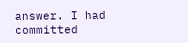answer. I had committed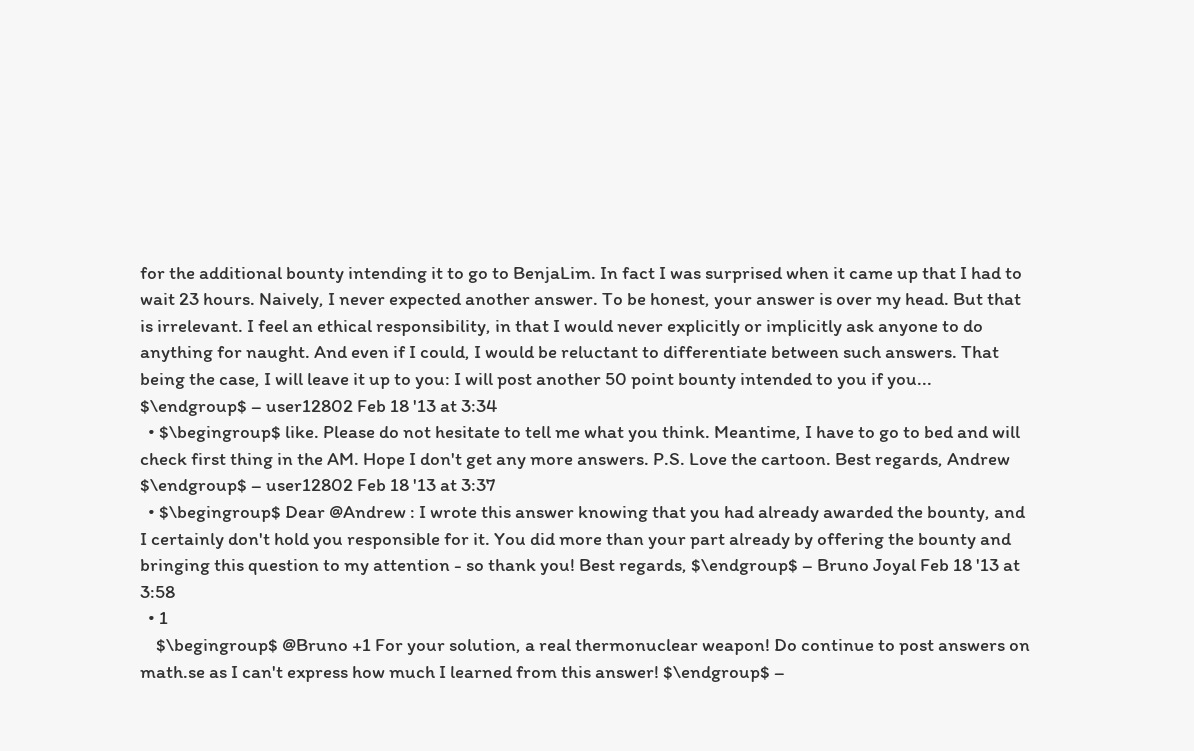for the additional bounty intending it to go to BenjaLim. In fact I was surprised when it came up that I had to wait 23 hours. Naively, I never expected another answer. To be honest, your answer is over my head. But that is irrelevant. I feel an ethical responsibility, in that I would never explicitly or implicitly ask anyone to do anything for naught. And even if I could, I would be reluctant to differentiate between such answers. That being the case, I will leave it up to you: I will post another 50 point bounty intended to you if you... $\endgroup$ – user12802 Feb 18 '13 at 3:34
  • $\begingroup$ like. Please do not hesitate to tell me what you think. Meantime, I have to go to bed and will check first thing in the AM. Hope I don't get any more answers. P.S. Love the cartoon. Best regards, Andrew $\endgroup$ – user12802 Feb 18 '13 at 3:37
  • $\begingroup$ Dear @Andrew : I wrote this answer knowing that you had already awarded the bounty, and I certainly don't hold you responsible for it. You did more than your part already by offering the bounty and bringing this question to my attention - so thank you! Best regards, $\endgroup$ – Bruno Joyal Feb 18 '13 at 3:58
  • 1
    $\begingroup$ @Bruno +1 For your solution, a real thermonuclear weapon! Do continue to post answers on math.se as I can't express how much I learned from this answer! $\endgroup$ –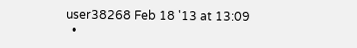user38268 Feb 18 '13 at 13:09
  •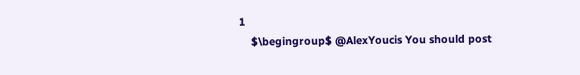1
    $\begingroup$ @AlexYoucis You should post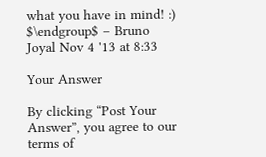what you have in mind! :) $\endgroup$ – Bruno Joyal Nov 4 '13 at 8:33

Your Answer

By clicking “Post Your Answer”, you agree to our terms of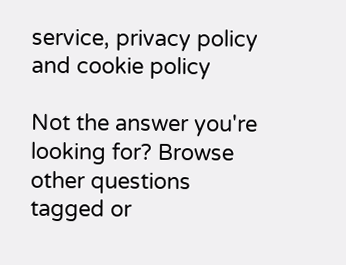service, privacy policy and cookie policy

Not the answer you're looking for? Browse other questions tagged or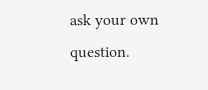ask your own question.